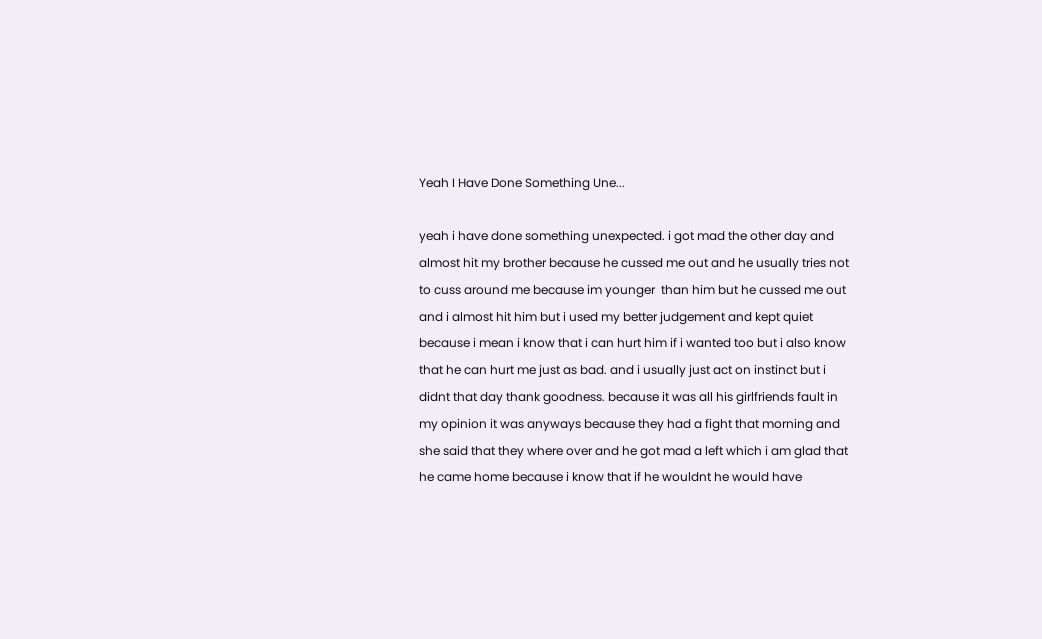Yeah I Have Done Something Une...

yeah i have done something unexpected. i got mad the other day and almost hit my brother because he cussed me out and he usually tries not to cuss around me because im younger  than him but he cussed me out and i almost hit him but i used my better judgement and kept quiet because i mean i know that i can hurt him if i wanted too but i also know that he can hurt me just as bad. and i usually just act on instinct but i didnt that day thank goodness. because it was all his girlfriends fault in my opinion it was anyways because they had a fight that morning and she said that they where over and he got mad a left which i am glad that he came home because i know that if he wouldnt he would have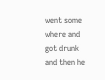went some where and got drunk and then he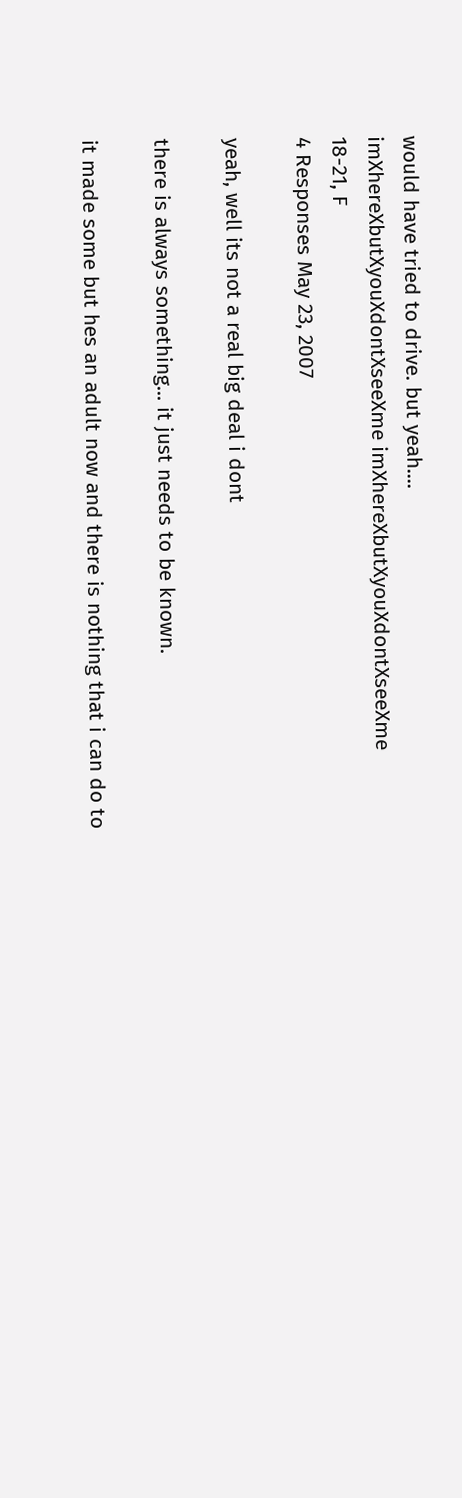would have tried to drive. but yeah....
imXhereXbutXyouXdontXseeXme imXhereXbutXyouXdontXseeXme
18-21, F
4 Responses May 23, 2007

yeah, well its not a real big deal i dont

there is always something... it just needs to be known.

it made some but hes an adult now and there is nothing that i can do to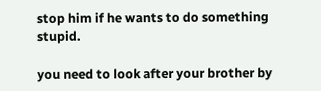stop him if he wants to do something stupid.

you need to look after your brother by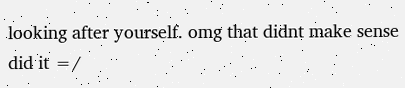looking after yourself. omg that didnt make sense did it =/